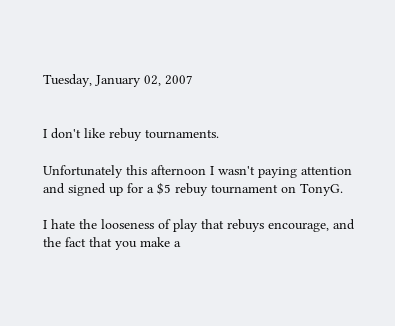Tuesday, January 02, 2007


I don't like rebuy tournaments.

Unfortunately this afternoon I wasn't paying attention and signed up for a $5 rebuy tournament on TonyG.

I hate the looseness of play that rebuys encourage, and the fact that you make a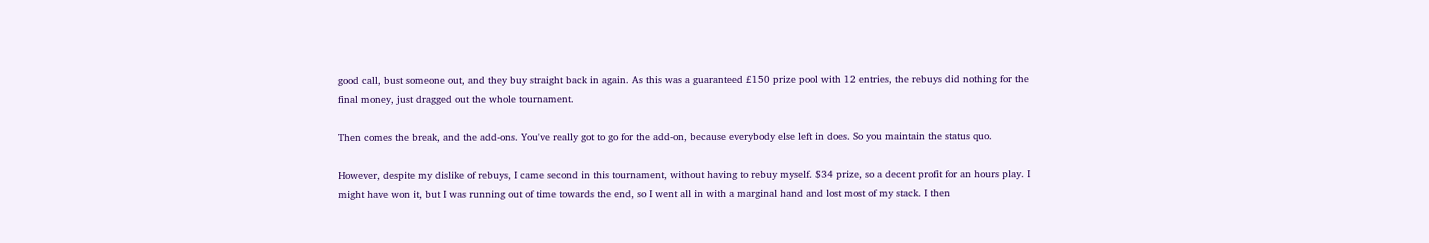good call, bust someone out, and they buy straight back in again. As this was a guaranteed £150 prize pool with 12 entries, the rebuys did nothing for the final money, just dragged out the whole tournament.

Then comes the break, and the add-ons. You've really got to go for the add-on, because everybody else left in does. So you maintain the status quo.

However, despite my dislike of rebuys, I came second in this tournament, without having to rebuy myself. $34 prize, so a decent profit for an hours play. I might have won it, but I was running out of time towards the end, so I went all in with a marginal hand and lost most of my stack. I then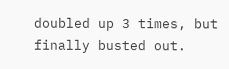doubled up 3 times, but finally busted out.